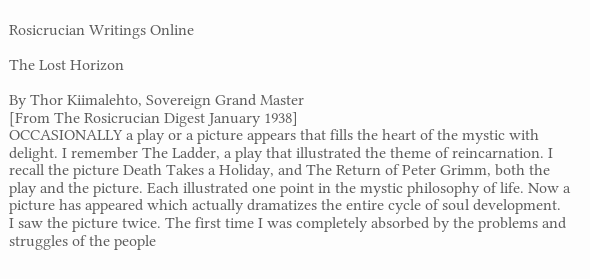Rosicrucian Writings Online

The Lost Horizon

By Thor Kiimalehto, Sovereign Grand Master
[From The Rosicrucian Digest January 1938]
OCCASIONALLY a play or a picture appears that fills the heart of the mystic with delight. I remember The Ladder, a play that illustrated the theme of reincarnation. I recall the picture Death Takes a Holiday, and The Return of Peter Grimm, both the play and the picture. Each illustrated one point in the mystic philosophy of life. Now a picture has appeared which actually dramatizes the entire cycle of soul development.
I saw the picture twice. The first time I was completely absorbed by the problems and struggles of the people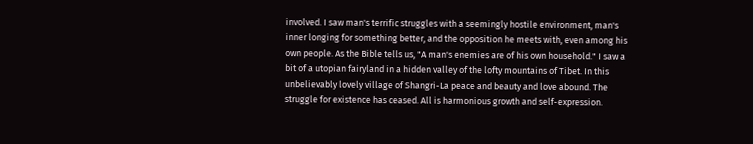involved. I saw man's terrific struggles with a seemingly hostile environment, man's inner longing for something better, and the opposition he meets with, even among his own people. As the Bible tells us, "A man's enemies are of his own household." I saw a bit of a utopian fairyland in a hidden valley of the lofty mountains of Tibet. In this unbelievably lovely village of Shangri-La peace and beauty and love abound. The struggle for existence has ceased. All is harmonious growth and self-expression.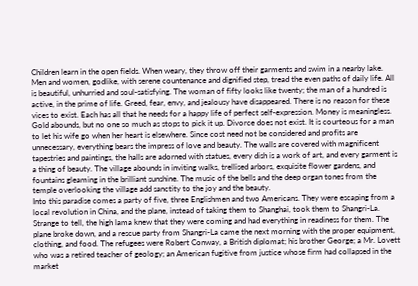Children learn in the open fields. When weary, they throw off their garments and swim in a nearby lake. Men and women, godlike, with serene countenance and dignified step, tread the even paths of daily life. All is beautiful, unhurried and soul-satisfying. The woman of fifty looks like twenty; the man of a hundred is active, in the prime of life. Greed, fear, envy, and jealousy have disappeared. There is no reason for these vices to exist. Each has all that he needs for a happy life of perfect self-expression. Money is meaningless. Gold abounds, but no one so much as stops to pick it up. Divorce does not exist. It is courteous for a man to let his wife go when her heart is elsewhere. Since cost need not be considered and profits are unnecessary, everything bears the impress of love and beauty. The walls are covered with magnificent tapestries and paintings, the halls are adorned with statues, every dish is a work of art, and every garment is a thing of beauty. The village abounds in inviting walks, trellised arbors, exquisite flower gardens, and fountains gleaming in the brilliant sunshine. The music of the bells and the deep organ tones from the temple overlooking the village add sanctity to the joy and the beauty.
Into this paradise comes a party of five, three Englishmen and two Americans. They were escaping from a local revolution in China, and the plane, instead of taking them to Shanghai, took them to Shangri-La. Strange to tell, the high lama knew that they were coming and had everything in readiness for them. The plane broke down, and a rescue party from Shangri-La came the next morning with the proper equipment, clothing, and food. The refugees were Robert Conway, a British diplomat; his brother George; a Mr. Lovett who was a retired teacher of geology; an American fugitive from justice whose firm had collapsed in the market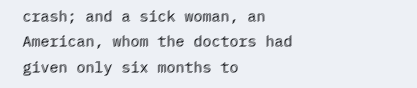crash; and a sick woman, an American, whom the doctors had given only six months to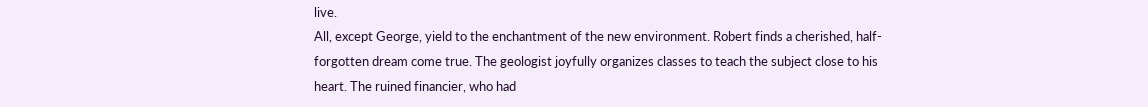live.
All, except George, yield to the enchantment of the new environment. Robert finds a cherished, half-forgotten dream come true. The geologist joyfully organizes classes to teach the subject close to his heart. The ruined financier, who had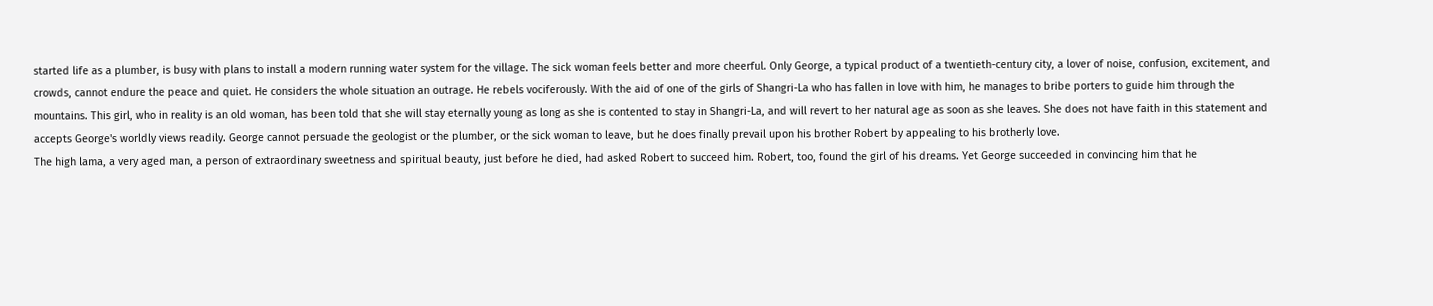started life as a plumber, is busy with plans to install a modern running water system for the village. The sick woman feels better and more cheerful. Only George, a typical product of a twentieth-century city, a lover of noise, confusion, excitement, and crowds, cannot endure the peace and quiet. He considers the whole situation an outrage. He rebels vociferously. With the aid of one of the girls of Shangri-La who has fallen in love with him, he manages to bribe porters to guide him through the mountains. This girl, who in reality is an old woman, has been told that she will stay eternally young as long as she is contented to stay in Shangri-La, and will revert to her natural age as soon as she leaves. She does not have faith in this statement and accepts George's worldly views readily. George cannot persuade the geologist or the plumber, or the sick woman to leave, but he does finally prevail upon his brother Robert by appealing to his brotherly love.
The high lama, a very aged man, a person of extraordinary sweetness and spiritual beauty, just before he died, had asked Robert to succeed him. Robert, too, found the girl of his dreams. Yet George succeeded in convincing him that he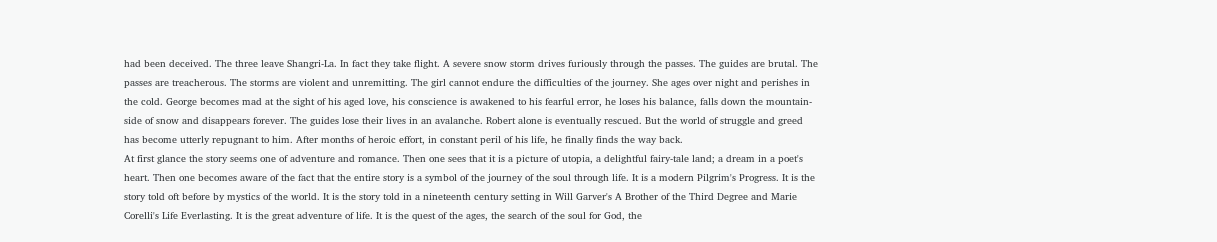had been deceived. The three leave Shangri-La. In fact they take flight. A severe snow storm drives furiously through the passes. The guides are brutal. The passes are treacherous. The storms are violent and unremitting. The girl cannot endure the difficulties of the journey. She ages over night and perishes in the cold. George becomes mad at the sight of his aged love, his conscience is awakened to his fearful error, he loses his balance, falls down the mountain-side of snow and disappears forever. The guides lose their lives in an avalanche. Robert alone is eventually rescued. But the world of struggle and greed has become utterly repugnant to him. After months of heroic effort, in constant peril of his life, he finally finds the way back.
At first glance the story seems one of adventure and romance. Then one sees that it is a picture of utopia, a delightful fairy-tale land; a dream in a poet's heart. Then one becomes aware of the fact that the entire story is a symbol of the journey of the soul through life. It is a modern Pilgrim's Progress. It is the story told oft before by mystics of the world. It is the story told in a nineteenth century setting in Will Garver's A Brother of the Third Degree and Marie Corelli's Life Everlasting. It is the great adventure of life. It is the quest of the ages, the search of the soul for God, the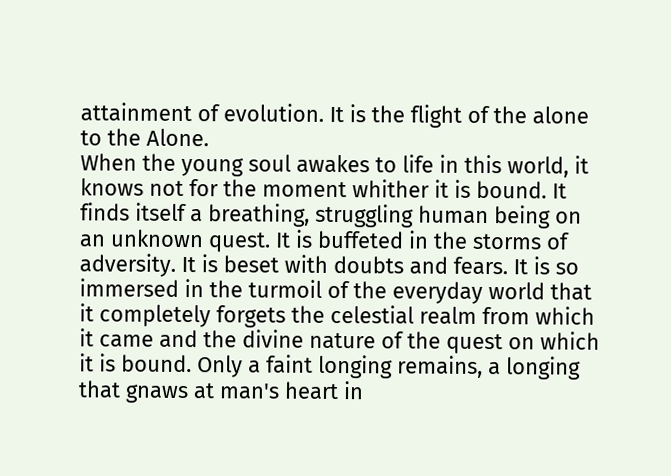attainment of evolution. It is the flight of the alone to the Alone.
When the young soul awakes to life in this world, it knows not for the moment whither it is bound. It finds itself a breathing, struggling human being on an unknown quest. It is buffeted in the storms of adversity. It is beset with doubts and fears. It is so immersed in the turmoil of the everyday world that it completely forgets the celestial realm from which it came and the divine nature of the quest on which it is bound. Only a faint longing remains, a longing that gnaws at man's heart in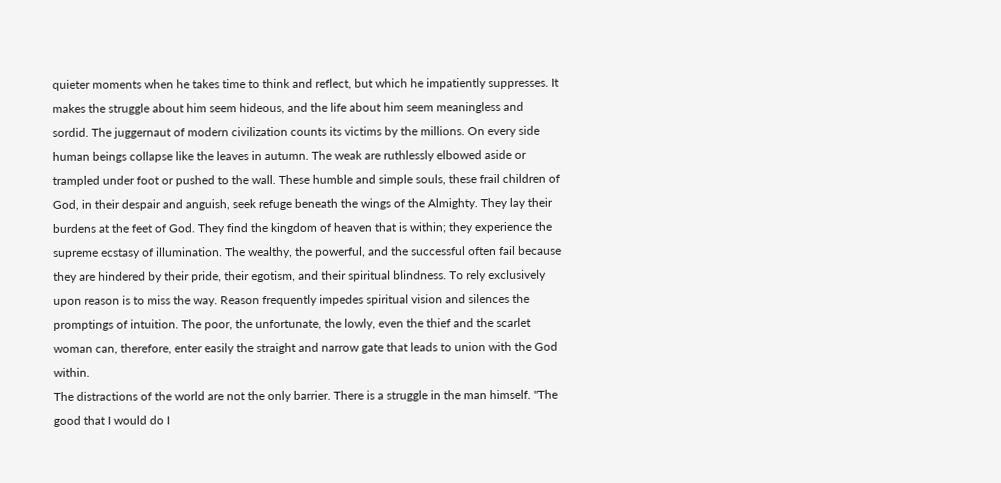quieter moments when he takes time to think and reflect, but which he impatiently suppresses. It makes the struggle about him seem hideous, and the life about him seem meaningless and sordid. The juggernaut of modern civilization counts its victims by the millions. On every side human beings collapse like the leaves in autumn. The weak are ruthlessly elbowed aside or trampled under foot or pushed to the wall. These humble and simple souls, these frail children of God, in their despair and anguish, seek refuge beneath the wings of the Almighty. They lay their burdens at the feet of God. They find the kingdom of heaven that is within; they experience the supreme ecstasy of illumination. The wealthy, the powerful, and the successful often fail because they are hindered by their pride, their egotism, and their spiritual blindness. To rely exclusively upon reason is to miss the way. Reason frequently impedes spiritual vision and silences the promptings of intuition. The poor, the unfortunate, the lowly, even the thief and the scarlet woman can, therefore, enter easily the straight and narrow gate that leads to union with the God within.
The distractions of the world are not the only barrier. There is a struggle in the man himself. "The good that I would do I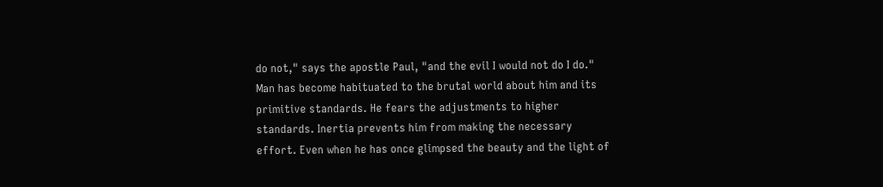do not," says the apostle Paul, "and the evil I would not do I do." Man has become habituated to the brutal world about him and its primitive standards. He fears the adjustments to higher standards. Inertia prevents him from making the necessary effort. Even when he has once glimpsed the beauty and the light of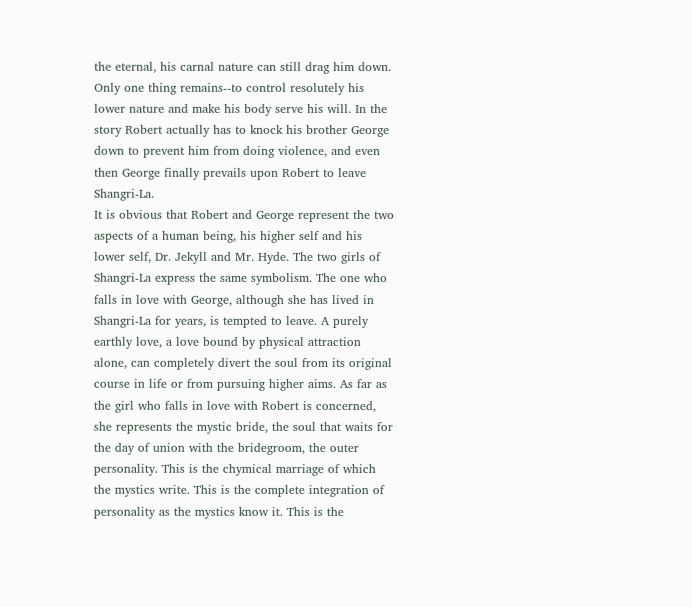the eternal, his carnal nature can still drag him down. Only one thing remains--to control resolutely his lower nature and make his body serve his will. In the story Robert actually has to knock his brother George down to prevent him from doing violence, and even then George finally prevails upon Robert to leave Shangri-La.
It is obvious that Robert and George represent the two aspects of a human being, his higher self and his lower self, Dr. Jekyll and Mr. Hyde. The two girls of Shangri-La express the same symbolism. The one who falls in love with George, although she has lived in Shangri-La for years, is tempted to leave. A purely earthly love, a love bound by physical attraction alone, can completely divert the soul from its original course in life or from pursuing higher aims. As far as the girl who falls in love with Robert is concerned, she represents the mystic bride, the soul that waits for the day of union with the bridegroom, the outer personality. This is the chymical marriage of which the mystics write. This is the complete integration of personality as the mystics know it. This is the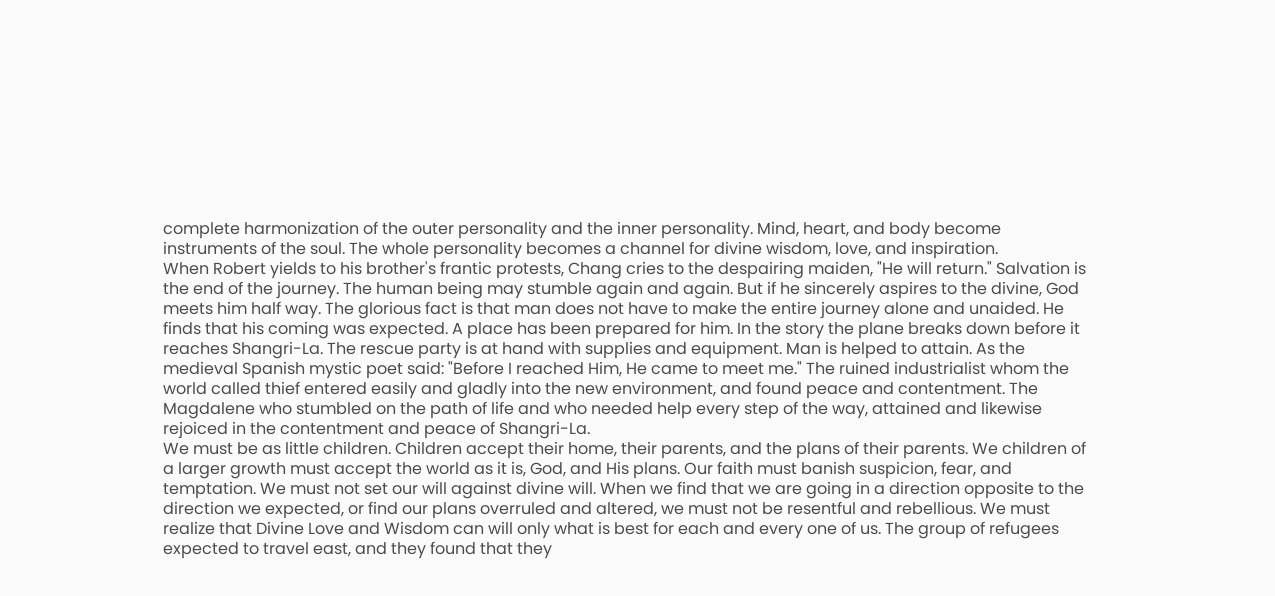complete harmonization of the outer personality and the inner personality. Mind, heart, and body become instruments of the soul. The whole personality becomes a channel for divine wisdom, love, and inspiration.
When Robert yields to his brother's frantic protests, Chang cries to the despairing maiden, "He will return." Salvation is the end of the journey. The human being may stumble again and again. But if he sincerely aspires to the divine, God meets him half way. The glorious fact is that man does not have to make the entire journey alone and unaided. He finds that his coming was expected. A place has been prepared for him. In the story the plane breaks down before it reaches Shangri-La. The rescue party is at hand with supplies and equipment. Man is helped to attain. As the medieval Spanish mystic poet said: "Before I reached Him, He came to meet me." The ruined industrialist whom the world called thief entered easily and gladly into the new environment, and found peace and contentment. The Magdalene who stumbled on the path of life and who needed help every step of the way, attained and likewise rejoiced in the contentment and peace of Shangri-La.
We must be as little children. Children accept their home, their parents, and the plans of their parents. We children of a larger growth must accept the world as it is, God, and His plans. Our faith must banish suspicion, fear, and temptation. We must not set our will against divine will. When we find that we are going in a direction opposite to the direction we expected, or find our plans overruled and altered, we must not be resentful and rebellious. We must realize that Divine Love and Wisdom can will only what is best for each and every one of us. The group of refugees expected to travel east, and they found that they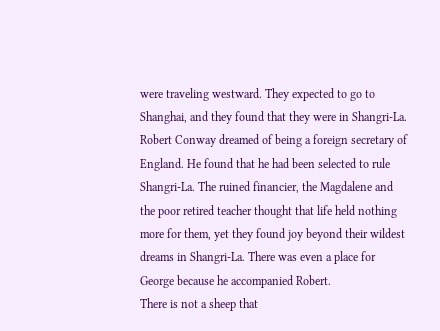were traveling westward. They expected to go to Shanghai, and they found that they were in Shangri-La. Robert Conway dreamed of being a foreign secretary of England. He found that he had been selected to rule Shangri-La. The ruined financier, the Magdalene and the poor retired teacher thought that life held nothing more for them, yet they found joy beyond their wildest dreams in Shangri-La. There was even a place for George because he accompanied Robert.
There is not a sheep that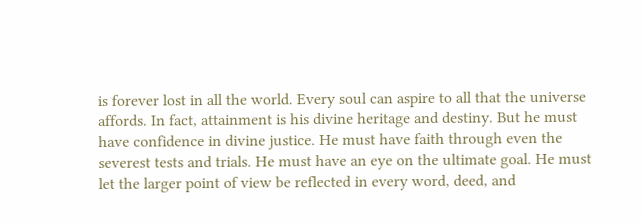is forever lost in all the world. Every soul can aspire to all that the universe affords. In fact, attainment is his divine heritage and destiny. But he must have confidence in divine justice. He must have faith through even the severest tests and trials. He must have an eye on the ultimate goal. He must let the larger point of view be reflected in every word, deed, and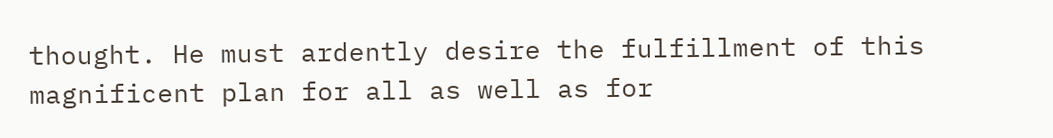thought. He must ardently desire the fulfillment of this magnificent plan for all as well as for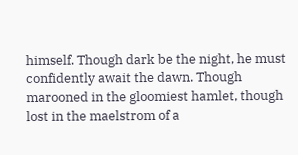himself. Though dark be the night, he must confidently await the dawn. Though marooned in the gloomiest hamlet, though lost in the maelstrom of a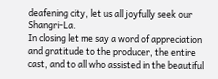deafening city, let us all joyfully seek our Shangri-La.
In closing let me say a word of appreciation and gratitude to the producer, the entire cast, and to all who assisted in the beautiful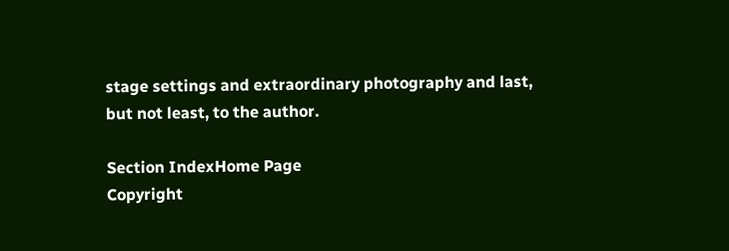stage settings and extraordinary photography and last, but not least, to the author.

Section IndexHome Page
Copyright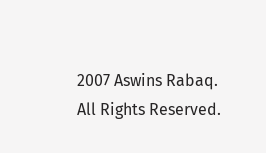2007 Aswins Rabaq. All Rights Reserved.